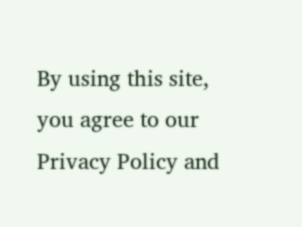By using this site, you agree to our Privacy Policy and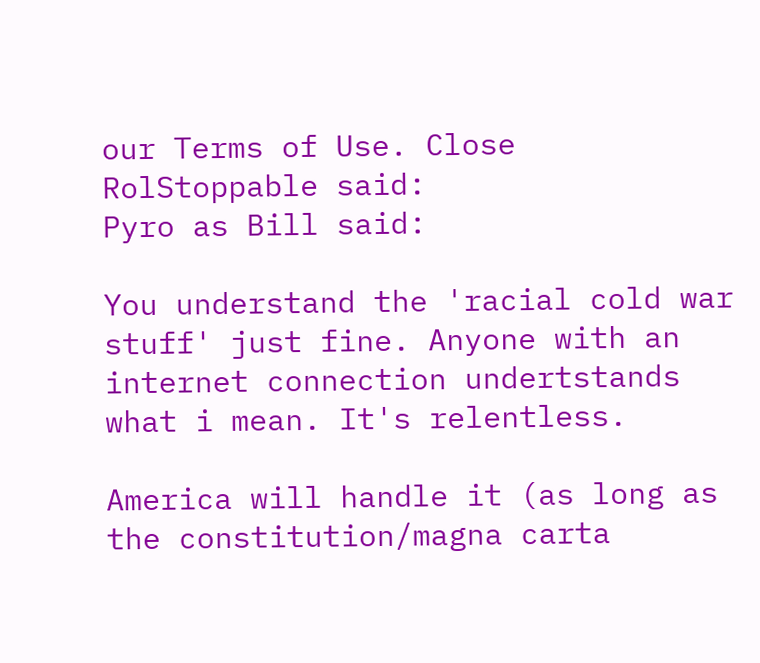our Terms of Use. Close
RolStoppable said:
Pyro as Bill said:

You understand the 'racial cold war stuff' just fine. Anyone with an internet connection undertstands what i mean. It's relentless.

America will handle it (as long as the constitution/magna carta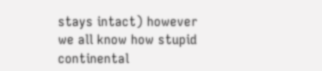stays intact) however we all know how stupid continental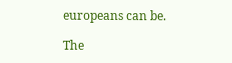europeans can be.

The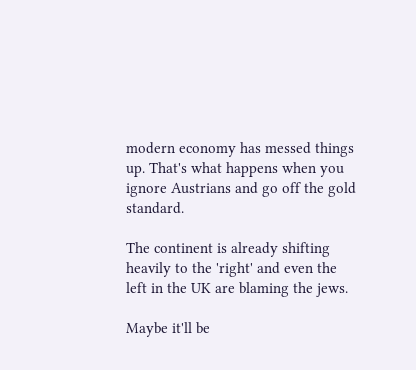modern economy has messed things up. That's what happens when you ignore Austrians and go off the gold standard.

The continent is already shifting heavily to the 'right' and even the left in the UK are blaming the jews.

Maybe it'll be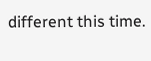different this time.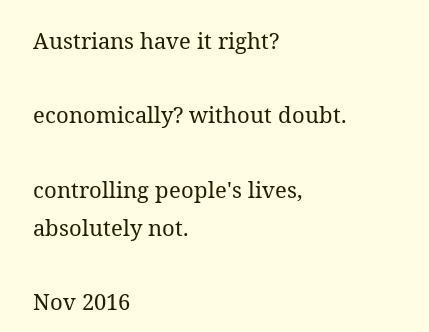Austrians have it right?

economically? without doubt.

controlling people's lives, absolutely not.

Nov 2016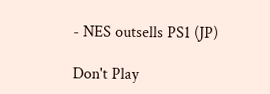- NES outsells PS1 (JP)

Don't Play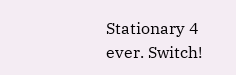Stationary 4 ever. Switch!